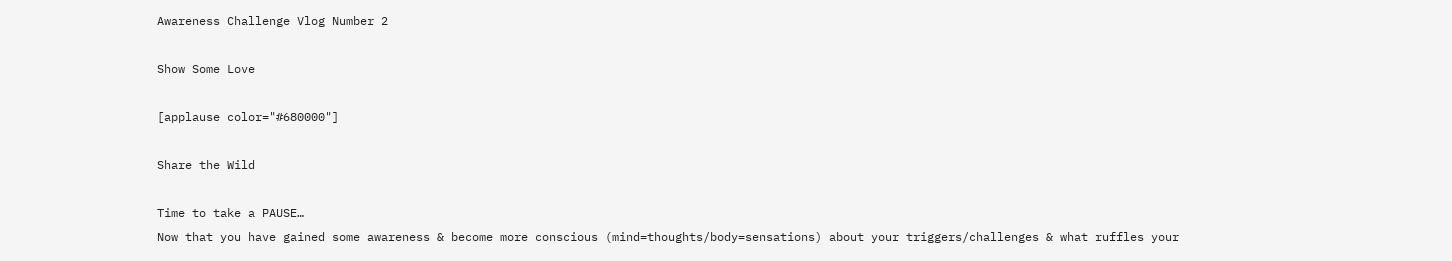Awareness Challenge Vlog Number 2

Show Some Love

[applause color="#680000"]

Share the Wild

Time to take a PAUSE…
Now that you have gained some awareness & become more conscious (mind=thoughts/body=sensations) about your triggers/challenges & what ruffles your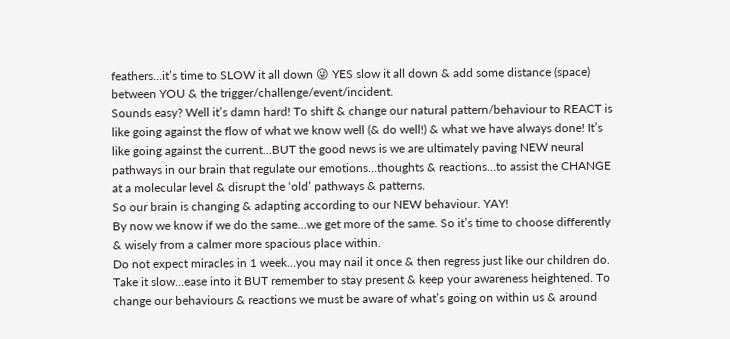feathers…it’s time to SLOW it all down 😜 YES slow it all down & add some distance (space) between YOU & the trigger/challenge/event/incident.
Sounds easy? Well it’s damn hard! To shift & change our natural pattern/behaviour to REACT is like going against the flow of what we know well (& do well!) & what we have always done! It’s like going against the current…BUT the good news is we are ultimately paving NEW neural pathways in our brain that regulate our emotions…thoughts & reactions…to assist the CHANGE at a molecular level & disrupt the ‘old’ pathways & patterns.
So our brain is changing & adapting according to our NEW behaviour. YAY!
By now we know if we do the same…we get more of the same. So it’s time to choose differently & wisely from a calmer more spacious place within.
Do not expect miracles in 1 week…you may nail it once & then regress just like our children do.
Take it slow…ease into it BUT remember to stay present & keep your awareness heightened. To change our behaviours & reactions we must be aware of what’s going on within us & around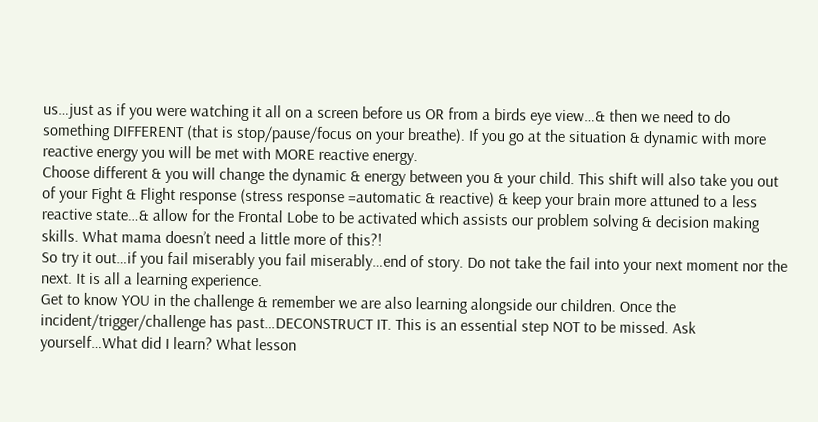us…just as if you were watching it all on a screen before us OR from a birds eye view…& then we need to do something DIFFERENT (that is stop/pause/focus on your breathe). If you go at the situation & dynamic with more reactive energy you will be met with MORE reactive energy.
Choose different & you will change the dynamic & energy between you & your child. This shift will also take you out of your Fight & Flight response (stress response =automatic & reactive) & keep your brain more attuned to a less reactive state…& allow for the Frontal Lobe to be activated which assists our problem solving & decision making skills. What mama doesn’t need a little more of this?!
So try it out…if you fail miserably you fail miserably…end of story. Do not take the fail into your next moment nor the next. It is all a learning experience.
Get to know YOU in the challenge & remember we are also learning alongside our children. Once the incident/trigger/challenge has past…DECONSTRUCT IT. This is an essential step NOT to be missed. Ask yourself…What did I learn? What lesson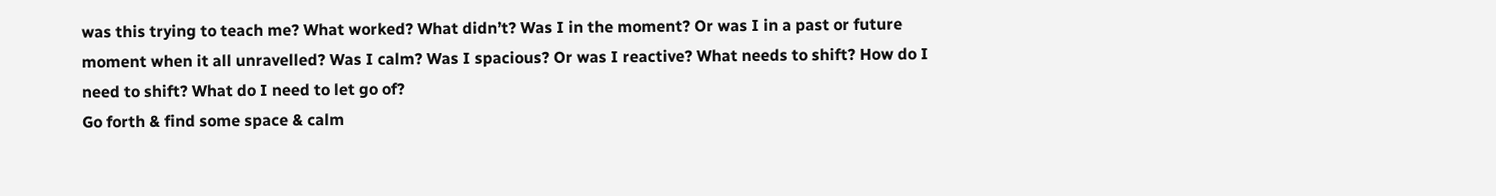was this trying to teach me? What worked? What didn’t? Was I in the moment? Or was I in a past or future moment when it all unravelled? Was I calm? Was I spacious? Or was I reactive? What needs to shift? How do I need to shift? What do I need to let go of?
Go forth & find some space & calm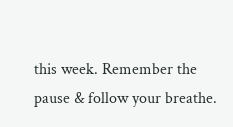this week. Remember the pause & follow your breathe.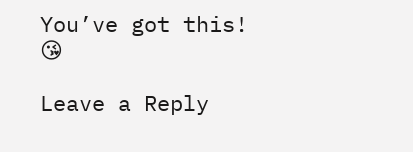You’ve got this! 😘

Leave a Reply